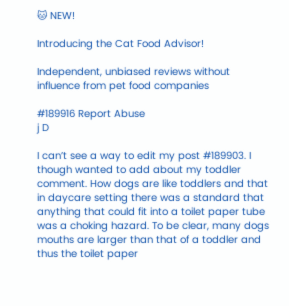🐱 NEW!

Introducing the Cat Food Advisor!

Independent, unbiased reviews without influence from pet food companies

#189916 Report Abuse
j D

I can’t see a way to edit my post #189903. I though wanted to add about my toddler comment. How dogs are like toddlers and that in daycare setting there was a standard that anything that could fit into a toilet paper tube was a choking hazard. To be clear, many dogs mouths are larger than that of a toddler and thus the toilet paper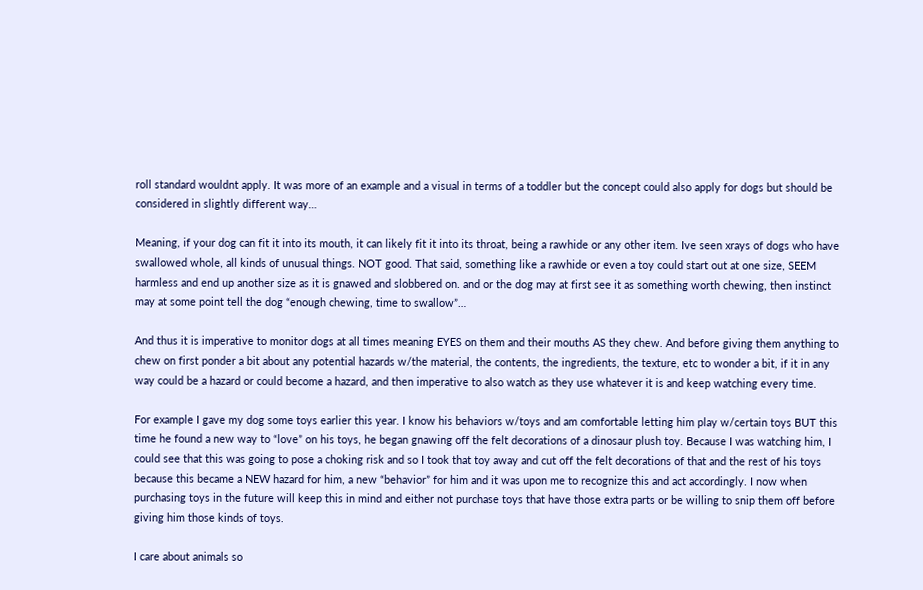roll standard wouldnt apply. It was more of an example and a visual in terms of a toddler but the concept could also apply for dogs but should be considered in slightly different way…

Meaning, if your dog can fit it into its mouth, it can likely fit it into its throat, being a rawhide or any other item. Ive seen xrays of dogs who have swallowed whole, all kinds of unusual things. NOT good. That said, something like a rawhide or even a toy could start out at one size, SEEM harmless and end up another size as it is gnawed and slobbered on. and or the dog may at first see it as something worth chewing, then instinct may at some point tell the dog “enough chewing, time to swallow”…

And thus it is imperative to monitor dogs at all times meaning EYES on them and their mouths AS they chew. And before giving them anything to chew on first ponder a bit about any potential hazards w/the material, the contents, the ingredients, the texture, etc to wonder a bit, if it in any way could be a hazard or could become a hazard, and then imperative to also watch as they use whatever it is and keep watching every time.

For example I gave my dog some toys earlier this year. I know his behaviors w/toys and am comfortable letting him play w/certain toys BUT this time he found a new way to “love” on his toys, he began gnawing off the felt decorations of a dinosaur plush toy. Because I was watching him, I could see that this was going to pose a choking risk and so I took that toy away and cut off the felt decorations of that and the rest of his toys because this became a NEW hazard for him, a new “behavior” for him and it was upon me to recognize this and act accordingly. I now when purchasing toys in the future will keep this in mind and either not purchase toys that have those extra parts or be willing to snip them off before giving him those kinds of toys.

I care about animals so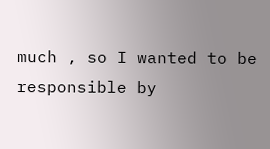much , so I wanted to be responsible by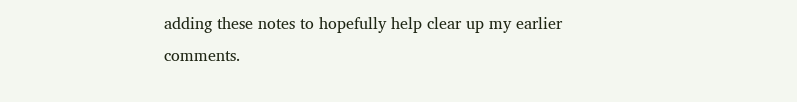adding these notes to hopefully help clear up my earlier comments.